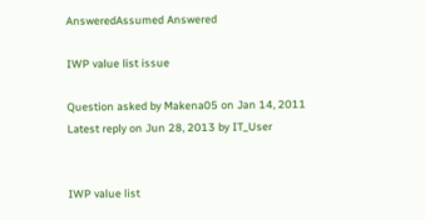AnsweredAssumed Answered

IWP value list issue

Question asked by Makena05 on Jan 14, 2011
Latest reply on Jun 28, 2013 by IT_User


IWP value list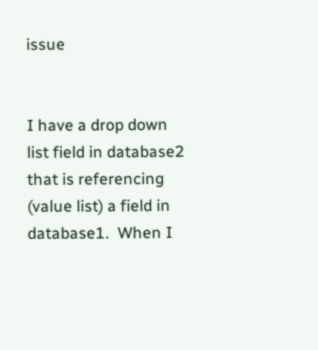issue


I have a drop down list field in database2 that is referencing (value list) a field in database1.  When I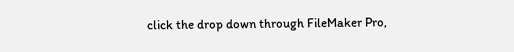click the drop down through FileMaker Pro,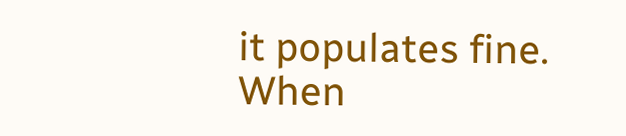it populates fine.  When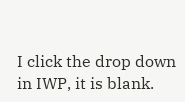I click the drop down in IWP, it is blank.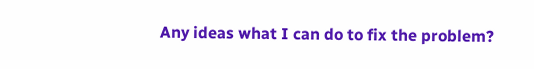Any ideas what I can do to fix the problem?